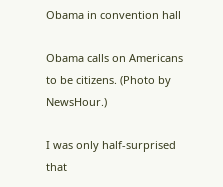Obama in convention hall

Obama calls on Americans to be citizens. (Photo by NewsHour.)

I was only half-surprised that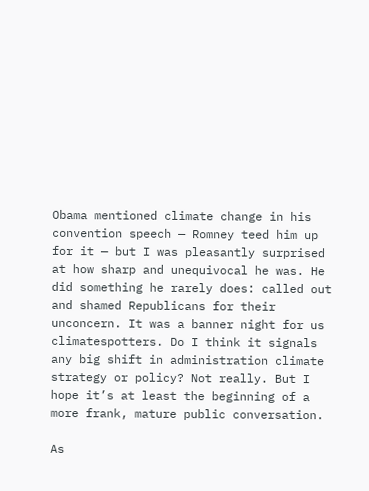Obama mentioned climate change in his convention speech — Romney teed him up for it — but I was pleasantly surprised at how sharp and unequivocal he was. He did something he rarely does: called out and shamed Republicans for their unconcern. It was a banner night for us climatespotters. Do I think it signals any big shift in administration climate strategy or policy? Not really. But I hope it’s at least the beginning of a more frank, mature public conversation.

As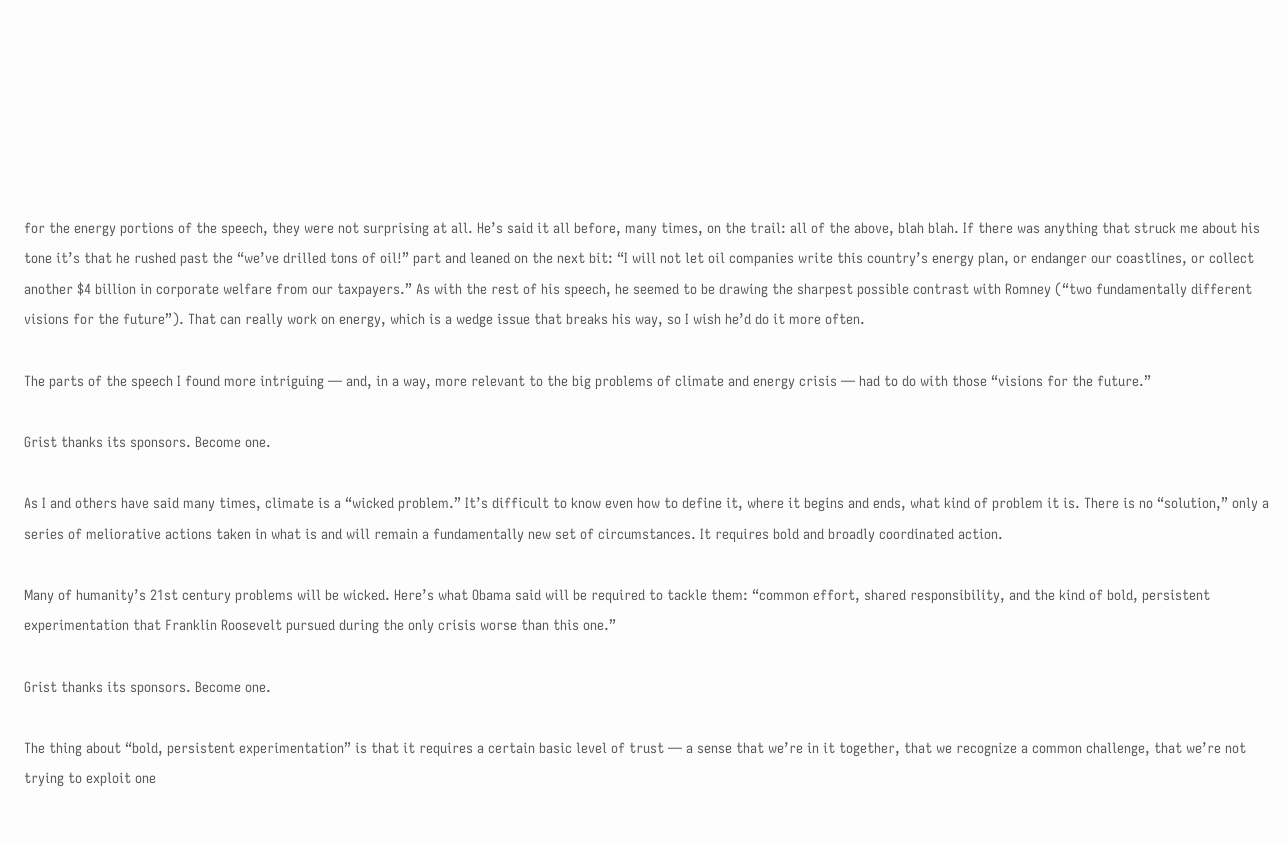for the energy portions of the speech, they were not surprising at all. He’s said it all before, many times, on the trail: all of the above, blah blah. If there was anything that struck me about his tone it’s that he rushed past the “we’ve drilled tons of oil!” part and leaned on the next bit: “I will not let oil companies write this country’s energy plan, or endanger our coastlines, or collect another $4 billion in corporate welfare from our taxpayers.” As with the rest of his speech, he seemed to be drawing the sharpest possible contrast with Romney (“two fundamentally different visions for the future”). That can really work on energy, which is a wedge issue that breaks his way, so I wish he’d do it more often.

The parts of the speech I found more intriguing — and, in a way, more relevant to the big problems of climate and energy crisis — had to do with those “visions for the future.”

Grist thanks its sponsors. Become one.

As I and others have said many times, climate is a “wicked problem.” It’s difficult to know even how to define it, where it begins and ends, what kind of problem it is. There is no “solution,” only a series of meliorative actions taken in what is and will remain a fundamentally new set of circumstances. It requires bold and broadly coordinated action.

Many of humanity’s 21st century problems will be wicked. Here’s what Obama said will be required to tackle them: “common effort, shared responsibility, and the kind of bold, persistent experimentation that Franklin Roosevelt pursued during the only crisis worse than this one.”

Grist thanks its sponsors. Become one.

The thing about “bold, persistent experimentation” is that it requires a certain basic level of trust — a sense that we’re in it together, that we recognize a common challenge, that we’re not trying to exploit one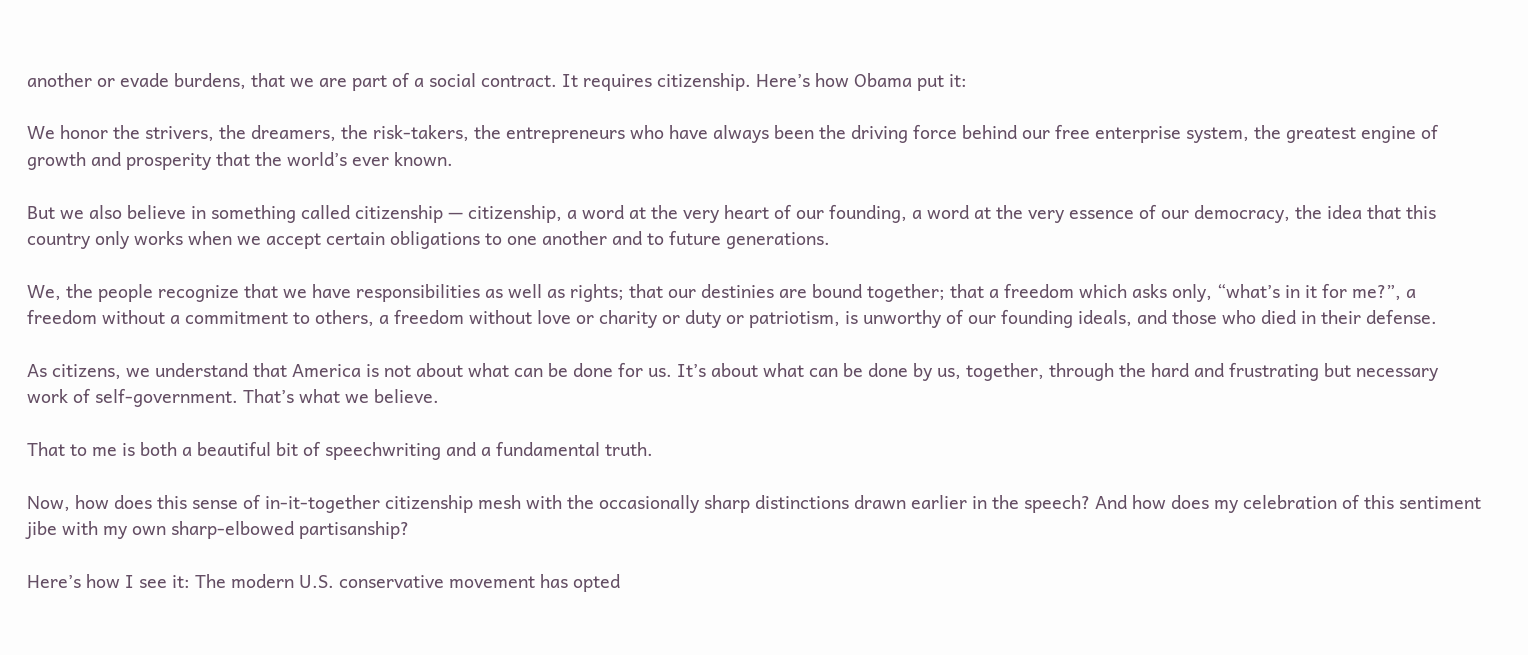another or evade burdens, that we are part of a social contract. It requires citizenship. Here’s how Obama put it:

We honor the strivers, the dreamers, the risk-takers, the entrepreneurs who have always been the driving force behind our free enterprise system, the greatest engine of growth and prosperity that the world’s ever known.

But we also believe in something called citizenship — citizenship, a word at the very heart of our founding, a word at the very essence of our democracy, the idea that this country only works when we accept certain obligations to one another and to future generations.

We, the people recognize that we have responsibilities as well as rights; that our destinies are bound together; that a freedom which asks only, “what’s in it for me?”, a freedom without a commitment to others, a freedom without love or charity or duty or patriotism, is unworthy of our founding ideals, and those who died in their defense.

As citizens, we understand that America is not about what can be done for us. It’s about what can be done by us, together, through the hard and frustrating but necessary work of self-government. That’s what we believe.

That to me is both a beautiful bit of speechwriting and a fundamental truth.

Now, how does this sense of in-it-together citizenship mesh with the occasionally sharp distinctions drawn earlier in the speech? And how does my celebration of this sentiment jibe with my own sharp-elbowed partisanship?

Here’s how I see it: The modern U.S. conservative movement has opted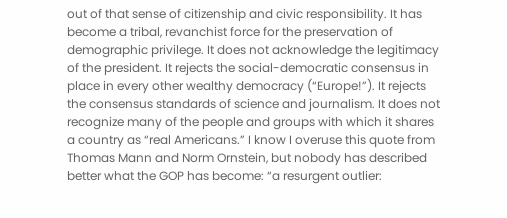out of that sense of citizenship and civic responsibility. It has become a tribal, revanchist force for the preservation of demographic privilege. It does not acknowledge the legitimacy of the president. It rejects the social-democratic consensus in place in every other wealthy democracy (“Europe!”). It rejects the consensus standards of science and journalism. It does not recognize many of the people and groups with which it shares a country as “real Americans.” I know I overuse this quote from Thomas Mann and Norm Ornstein, but nobody has described better what the GOP has become: “a resurgent outlier: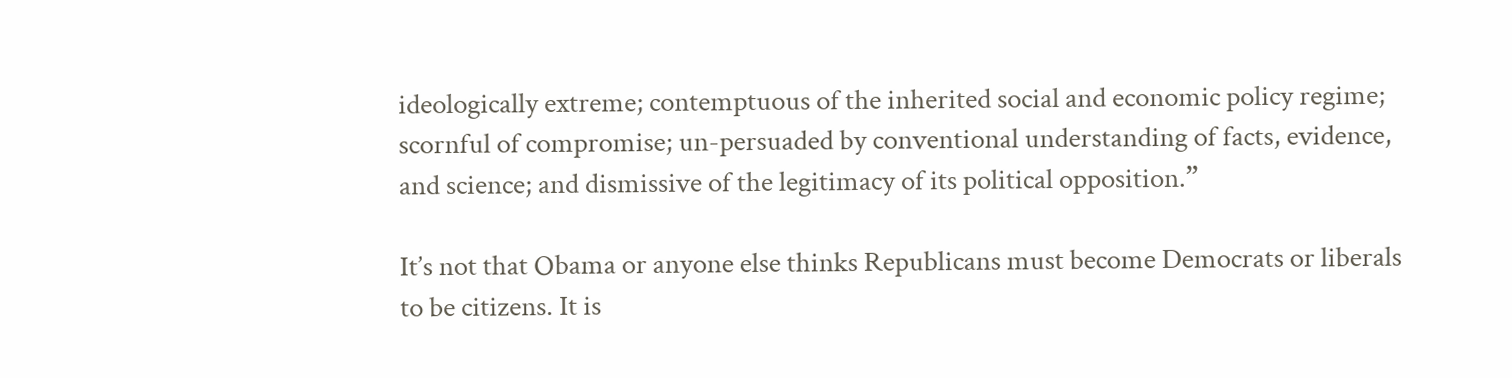ideologically extreme; contemptuous of the inherited social and economic policy regime; scornful of compromise; un-persuaded by conventional understanding of facts, evidence, and science; and dismissive of the legitimacy of its political opposition.”

It’s not that Obama or anyone else thinks Republicans must become Democrats or liberals to be citizens. It is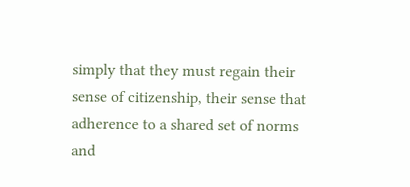simply that they must regain their sense of citizenship, their sense that adherence to a shared set of norms and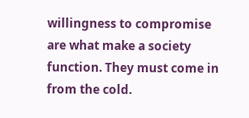willingness to compromise are what make a society function. They must come in from the cold.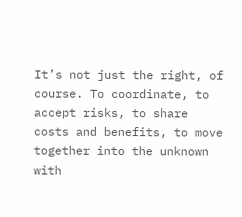It’s not just the right, of course. To coordinate, to accept risks, to share costs and benefits, to move together into the unknown with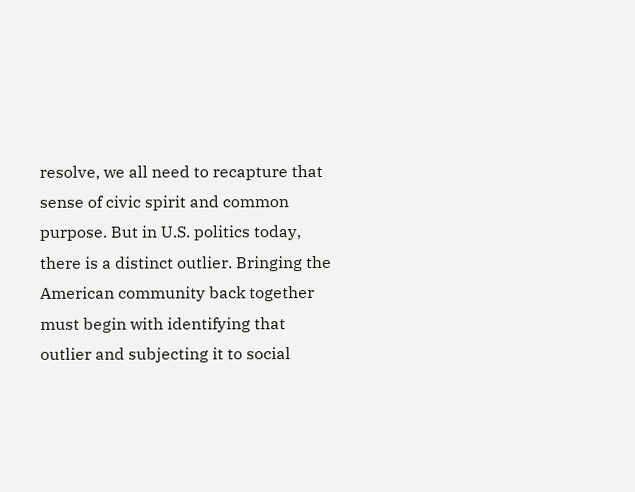resolve, we all need to recapture that sense of civic spirit and common purpose. But in U.S. politics today, there is a distinct outlier. Bringing the American community back together must begin with identifying that outlier and subjecting it to social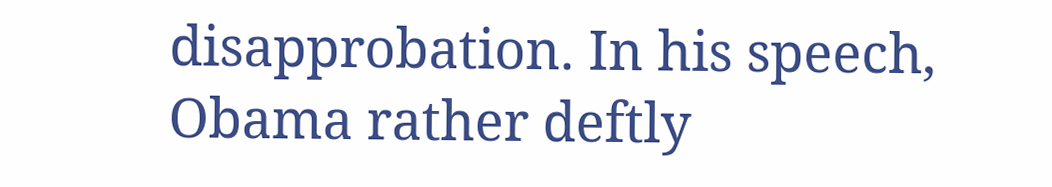disapprobation. In his speech, Obama rather deftly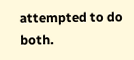attempted to do both.